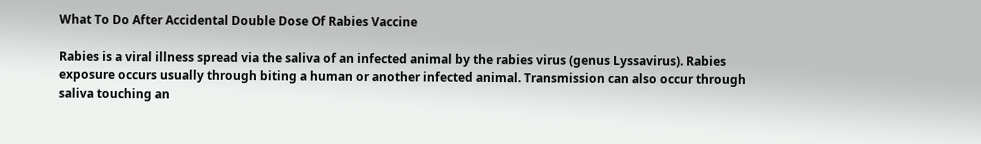What To Do After Accidental Double Dose Of Rabies Vaccine

Rabies is a viral illness spread via the saliva of an infected animal by the rabies virus (genus Lyssavirus). Rabies exposure occurs usually through biting a human or another infected animal. Transmission can also occur through saliva touching an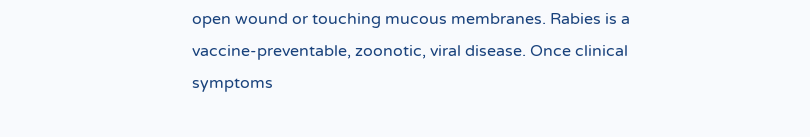open wound or touching mucous membranes. Rabies is a vaccine-preventable, zoonotic, viral disease. Once clinical symptoms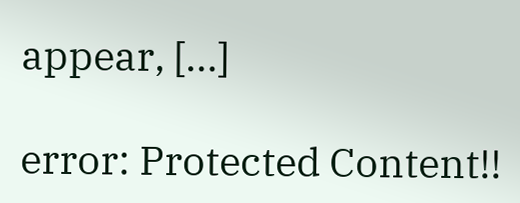appear, […]

error: Protected Content!!